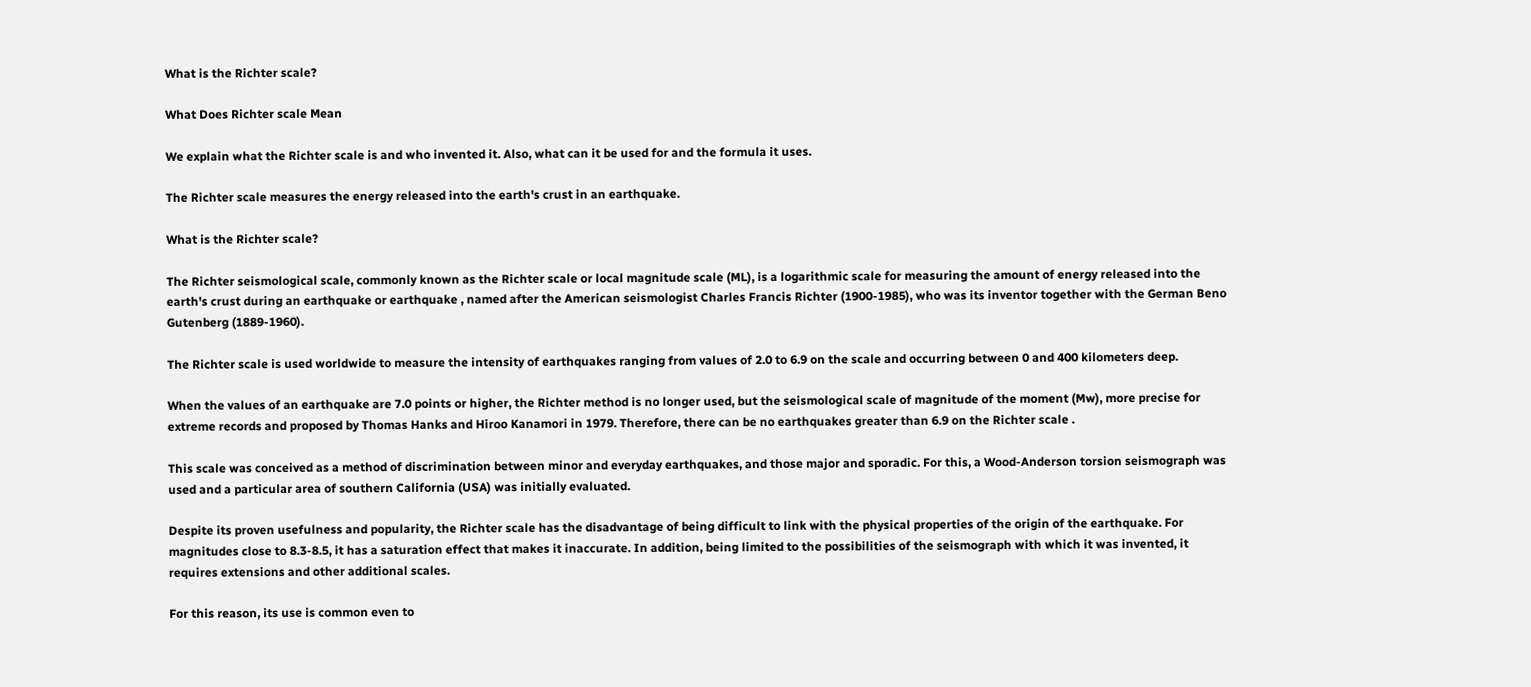What is the Richter scale?

What Does Richter scale Mean

We explain what the Richter scale is and who invented it. Also, what can it be used for and the formula it uses.

The Richter scale measures the energy released into the earth's crust in an earthquake.

What is the Richter scale?

The Richter seismological scale, commonly known as the Richter scale or local magnitude scale (ML), is a logarithmic scale for measuring the amount of energy released into the earth's crust during an earthquake or earthquake , named after the American seismologist Charles Francis Richter (1900-1985), who was its inventor together with the German Beno Gutenberg (1889-1960).

The Richter scale is used worldwide to measure the intensity of earthquakes ranging from values of 2.0 to 6.9 on the scale and occurring between 0 and 400 kilometers deep.

When the values of an earthquake are 7.0 points or higher, the Richter method is no longer used, but the seismological scale of magnitude of the moment (Mw), more precise for extreme records and proposed by Thomas Hanks and Hiroo Kanamori in 1979. Therefore, there can be no earthquakes greater than 6.9 on the Richter scale .

This scale was conceived as a method of discrimination between minor and everyday earthquakes, and those major and sporadic. For this, a Wood-Anderson torsion seismograph was used and a particular area of southern California (USA) was initially evaluated.

Despite its proven usefulness and popularity, the Richter scale has the disadvantage of being difficult to link with the physical properties of the origin of the earthquake. For magnitudes close to 8.3-8.5, it has a saturation effect that makes it inaccurate. In addition, being limited to the possibilities of the seismograph with which it was invented, it requires extensions and other additional scales.

For this reason, its use is common even to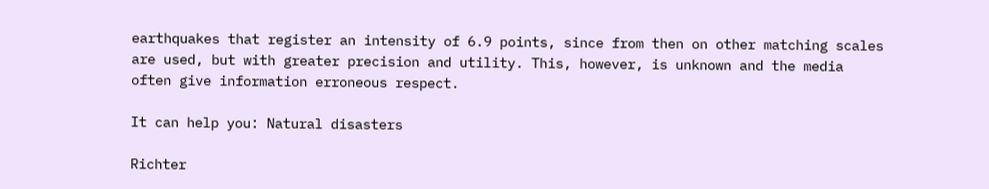earthquakes that register an intensity of 6.9 points, since from then on other matching scales are used, but with greater precision and utility. This, however, is unknown and the media often give information erroneous respect.

It can help you: Natural disasters

Richter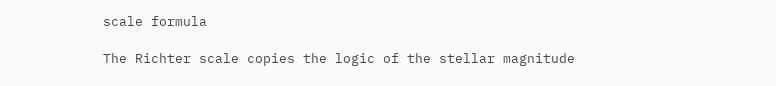scale formula

The Richter scale copies the logic of the stellar magnitude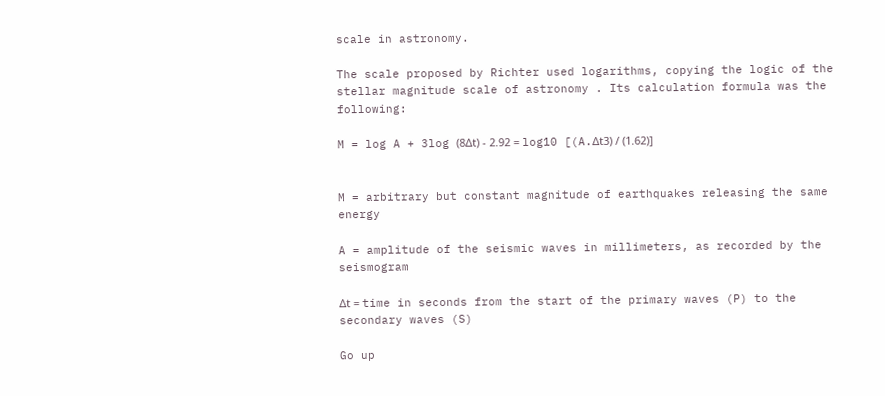scale in astronomy.

The scale proposed by Richter used logarithms, copying the logic of the stellar magnitude scale of astronomy . Its calculation formula was the following:

M = log A + 3log (8Δt) - 2.92 = log10 [(A.Δt3) / (1.62)]


M = arbitrary but constant magnitude of earthquakes releasing the same energy

A = amplitude of the seismic waves in millimeters, as recorded by the seismogram

Δt = time in seconds from the start of the primary waves (P) to the secondary waves (S)

Go up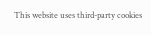This website uses third-party cookies